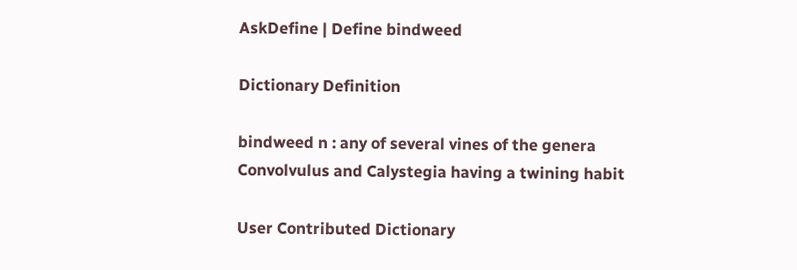AskDefine | Define bindweed

Dictionary Definition

bindweed n : any of several vines of the genera Convolvulus and Calystegia having a twining habit

User Contributed Dictionary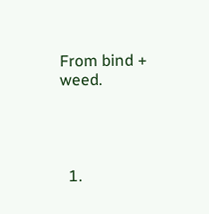From bind + weed.




  1.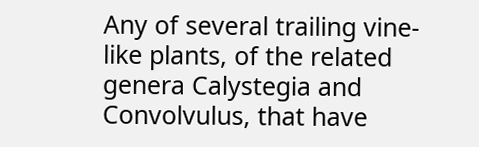Any of several trailing vine-like plants, of the related genera Calystegia and Convolvulus, that have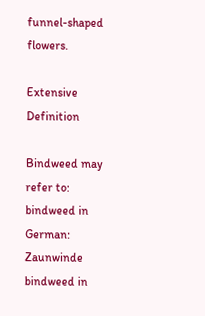funnel-shaped flowers.

Extensive Definition

Bindweed may refer to:
bindweed in German: Zaunwinde
bindweed in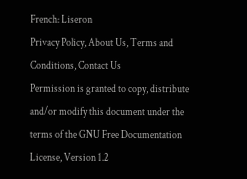French: Liseron
Privacy Policy, About Us, Terms and Conditions, Contact Us
Permission is granted to copy, distribute and/or modify this document under the terms of the GNU Free Documentation License, Version 1.2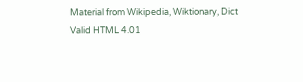Material from Wikipedia, Wiktionary, Dict
Valid HTML 4.01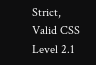Strict, Valid CSS Level 2.1